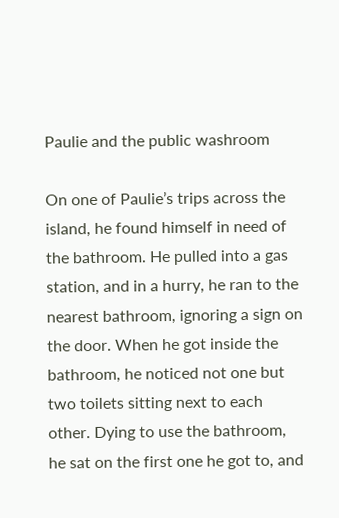Paulie and the public washroom

On one of Paulie’s trips across the island, he found himself in need of the bathroom. He pulled into a gas station, and in a hurry, he ran to the nearest bathroom, ignoring a sign on the door. When he got inside the bathroom, he noticed not one but two toilets sitting next to each other. Dying to use the bathroom, he sat on the first one he got to, and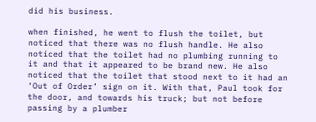did his business.

when finished, he went to flush the toilet, but noticed that there was no flush handle. He also noticed that the toilet had no plumbing running to it and that it appeared to be brand new. He also noticed that the toilet that stood next to it had an ‘Out of Order’ sign on it. With that, Paul took for the door, and towards his truck; but not before passing by a plumber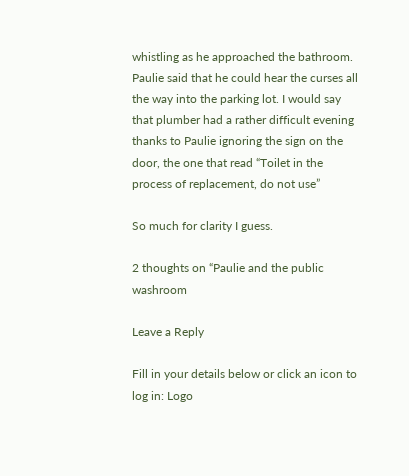whistling as he approached the bathroom. Paulie said that he could hear the curses all the way into the parking lot. I would say that plumber had a rather difficult evening thanks to Paulie ignoring the sign on the door, the one that read “Toilet in the process of replacement, do not use”

So much for clarity I guess.

2 thoughts on “Paulie and the public washroom

Leave a Reply

Fill in your details below or click an icon to log in: Logo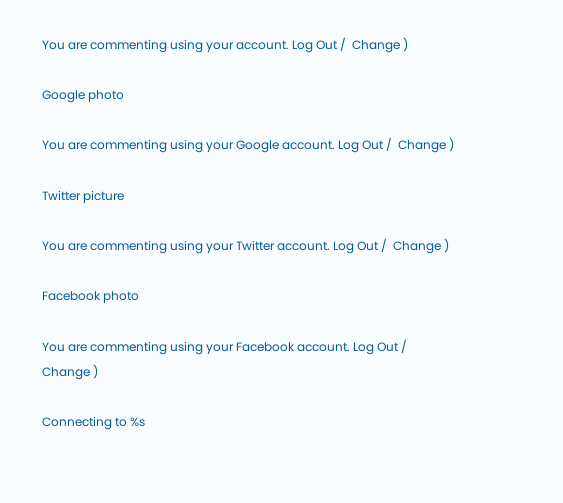You are commenting using your account. Log Out /  Change )

Google photo

You are commenting using your Google account. Log Out /  Change )

Twitter picture

You are commenting using your Twitter account. Log Out /  Change )

Facebook photo

You are commenting using your Facebook account. Log Out /  Change )

Connecting to %s